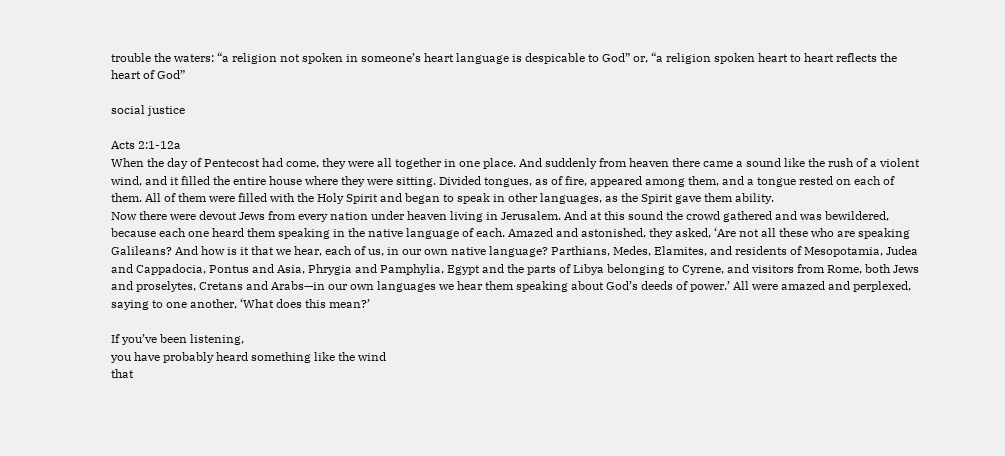trouble the waters: “a religion not spoken in someone’s heart language is despicable to God” or, “a religion spoken heart to heart reflects the heart of God”

social justice

Acts 2:1-12a
When the day of Pentecost had come, they were all together in one place. And suddenly from heaven there came a sound like the rush of a violent wind, and it filled the entire house where they were sitting. Divided tongues, as of fire, appeared among them, and a tongue rested on each of them. All of them were filled with the Holy Spirit and began to speak in other languages, as the Spirit gave them ability.
Now there were devout Jews from every nation under heaven living in Jerusalem. And at this sound the crowd gathered and was bewildered, because each one heard them speaking in the native language of each. Amazed and astonished, they asked, ‘Are not all these who are speaking Galileans? And how is it that we hear, each of us, in our own native language? Parthians, Medes, Elamites, and residents of Mesopotamia, Judea and Cappadocia, Pontus and Asia, Phrygia and Pamphylia, Egypt and the parts of Libya belonging to Cyrene, and visitors from Rome, both Jews and proselytes, Cretans and Arabs—in our own languages we hear them speaking about God’s deeds of power.’ All were amazed and perplexed, saying to one another, ‘What does this mean?’

If you’ve been listening,
you have probably heard something like the wind
that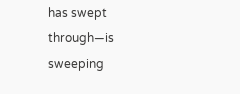has swept through—is sweeping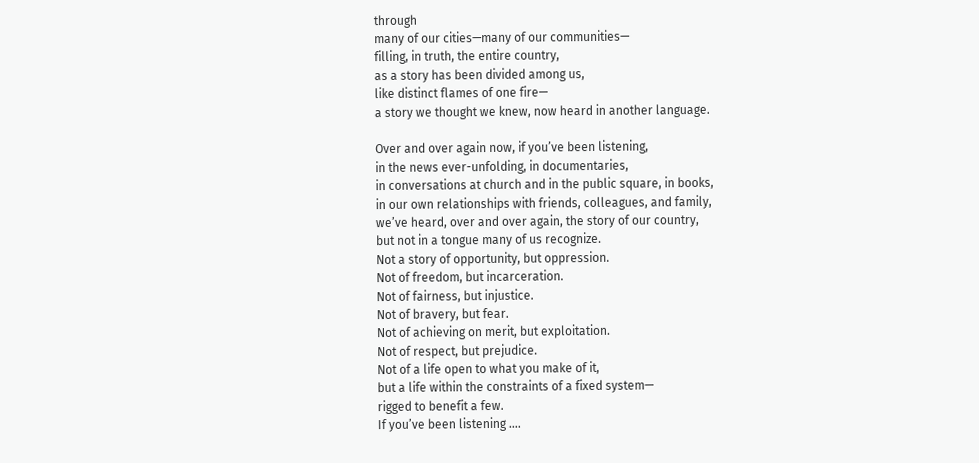through
many of our cities—many of our communities—
filling, in truth, the entire country,
as a story has been divided among us,
like distinct flames of one fire—
a story we thought we knew, now heard in another language.

Over and over again now, if you’ve been listening,
in the news ever-unfolding, in documentaries,
in conversations at church and in the public square, in books,
in our own relationships with friends, colleagues, and family,
we’ve heard, over and over again, the story of our country,
but not in a tongue many of us recognize.
Not a story of opportunity, but oppression.
Not of freedom, but incarceration.
Not of fairness, but injustice.
Not of bravery, but fear.
Not of achieving on merit, but exploitation.
Not of respect, but prejudice.
Not of a life open to what you make of it,
but a life within the constraints of a fixed system—
rigged to benefit a few.
If you’ve been listening ….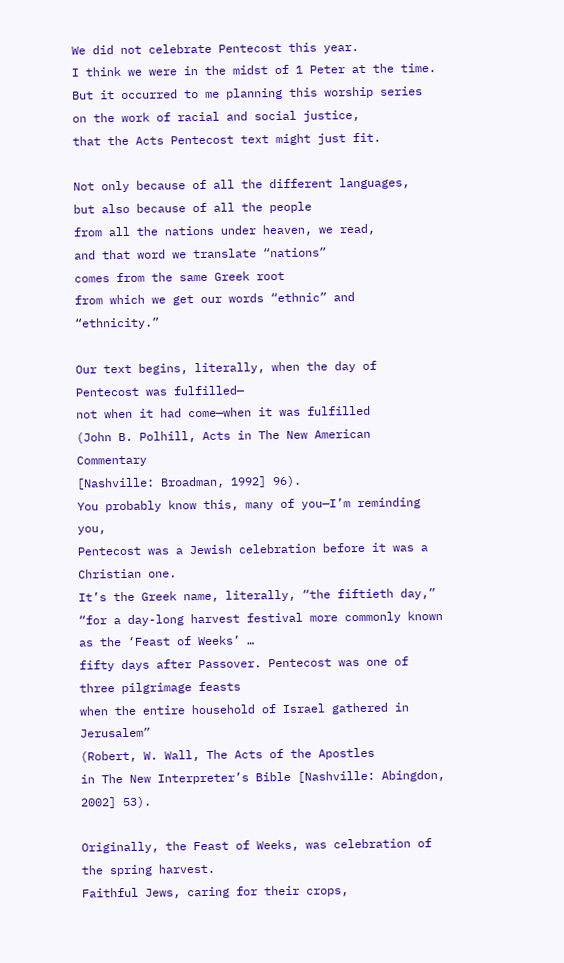We did not celebrate Pentecost this year.
I think we were in the midst of 1 Peter at the time.
But it occurred to me planning this worship series
on the work of racial and social justice,
that the Acts Pentecost text might just fit.

Not only because of all the different languages,
but also because of all the people
from all the nations under heaven, we read,
and that word we translate “nations”
comes from the same Greek root
from which we get our words “ethnic” and “ethnicity.”

Our text begins, literally, when the day of Pentecost was fulfilled—
not when it had come—when it was fulfilled
(John B. Polhill, Acts in The New American Commentary
[Nashville: Broadman, 1992] 96).
You probably know this, many of you—I’m reminding you,
Pentecost was a Jewish celebration before it was a Christian one.
It’s the Greek name, literally, “the fiftieth day,”
“for a day-long harvest festival more commonly known as the ‘Feast of Weeks’ …
fifty days after Passover. Pentecost was one of three pilgrimage feasts
when the entire household of Israel gathered in Jerusalem”
(Robert, W. Wall, The Acts of the Apostles
in The New Interpreter’s Bible [Nashville: Abingdon, 2002] 53).

Originally, the Feast of Weeks, was celebration of the spring harvest.
Faithful Jews, caring for their crops,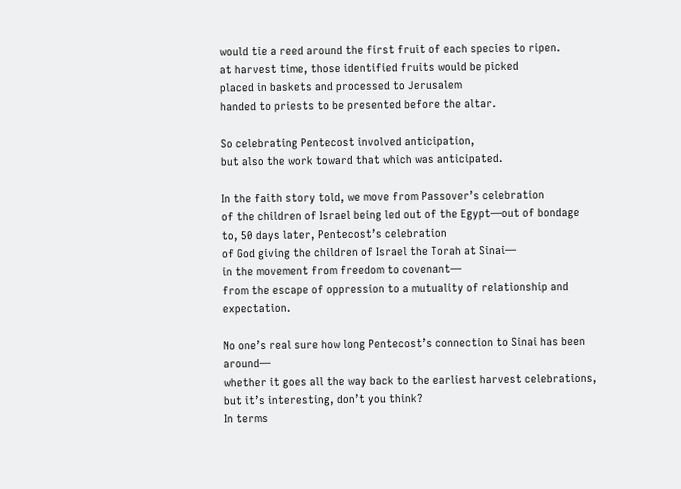would tie a reed around the first fruit of each species to ripen.
at harvest time, those identified fruits would be picked
placed in baskets and processed to Jerusalem
handed to priests to be presented before the altar.

So celebrating Pentecost involved anticipation,
but also the work toward that which was anticipated.

In the faith story told, we move from Passover’s celebration
of the children of Israel being led out of the Egypt—out of bondage
to, 50 days later, Pentecost’s celebration
of God giving the children of Israel the Torah at Sinai—
in the movement from freedom to covenant—
from the escape of oppression to a mutuality of relationship and expectation.

No one’s real sure how long Pentecost’s connection to Sinai has been around—
whether it goes all the way back to the earliest harvest celebrations,
but it’s interesting, don’t you think?
In terms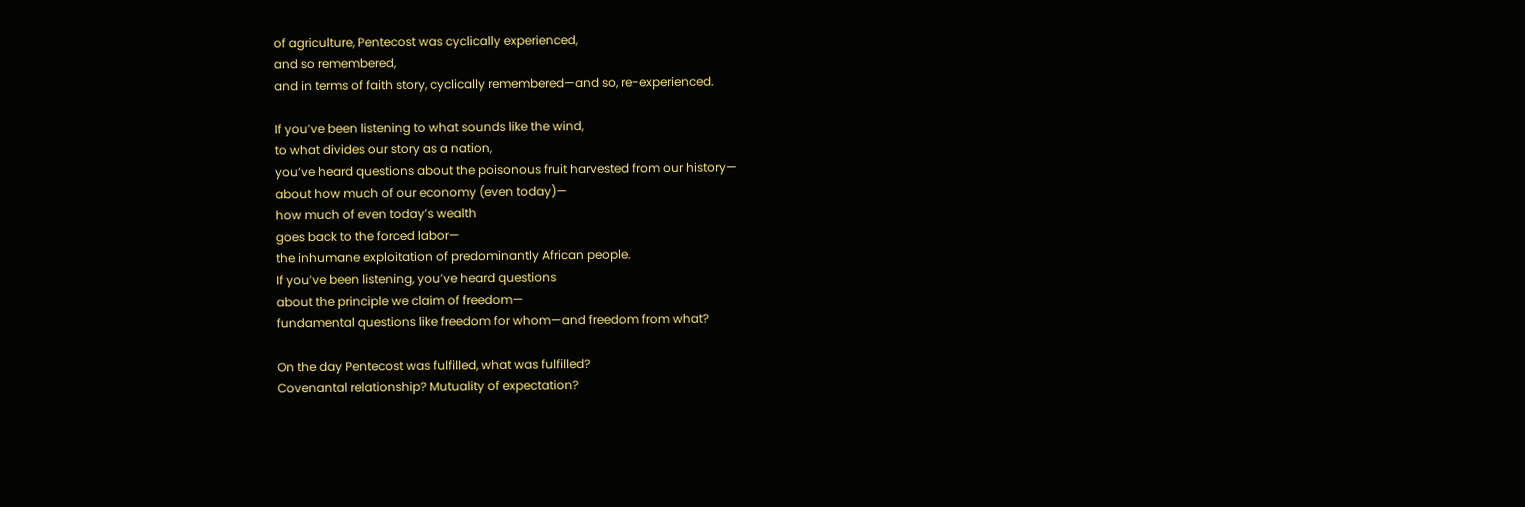of agriculture, Pentecost was cyclically experienced,
and so remembered,
and in terms of faith story, cyclically remembered—and so, re-experienced.

If you’ve been listening to what sounds like the wind,
to what divides our story as a nation,
you’ve heard questions about the poisonous fruit harvested from our history—
about how much of our economy (even today)—
how much of even today’s wealth
goes back to the forced labor—
the inhumane exploitation of predominantly African people.
If you’ve been listening, you’ve heard questions
about the principle we claim of freedom—
fundamental questions like freedom for whom—and freedom from what?

On the day Pentecost was fulfilled, what was fulfilled?
Covenantal relationship? Mutuality of expectation?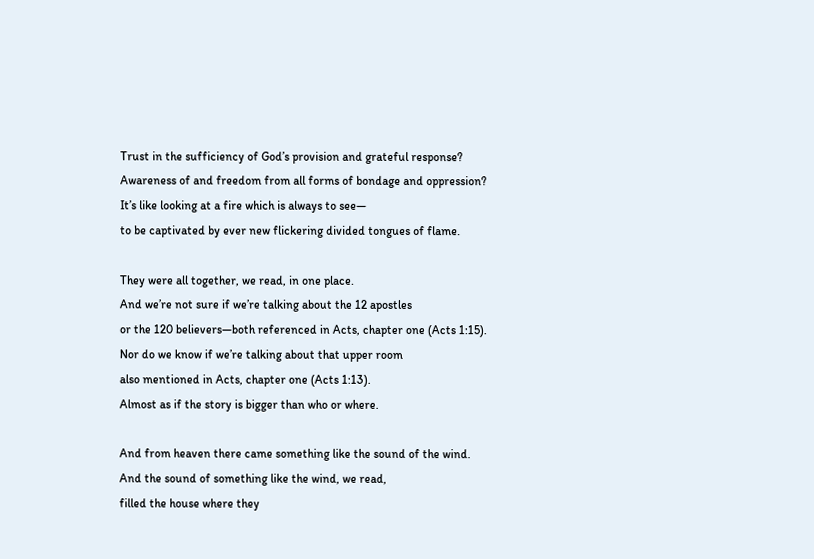Trust in the sufficiency of God’s provision and grateful response?
Awareness of and freedom from all forms of bondage and oppression?
It’s like looking at a fire which is always to see—
to be captivated by ever new flickering divided tongues of flame.

They were all together, we read, in one place.
And we’re not sure if we’re talking about the 12 apostles
or the 120 believers—both referenced in Acts, chapter one (Acts 1:15).
Nor do we know if we’re talking about that upper room
also mentioned in Acts, chapter one (Acts 1:13).
Almost as if the story is bigger than who or where.

And from heaven there came something like the sound of the wind.
And the sound of something like the wind, we read,
filled the house where they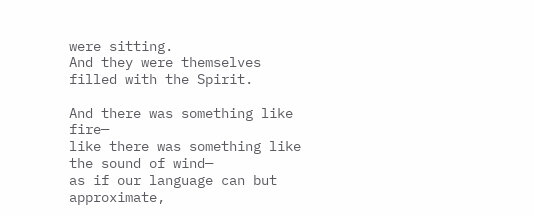were sitting.
And they were themselves filled with the Spirit.

And there was something like fire—
like there was something like the sound of wind—
as if our language can but approximate,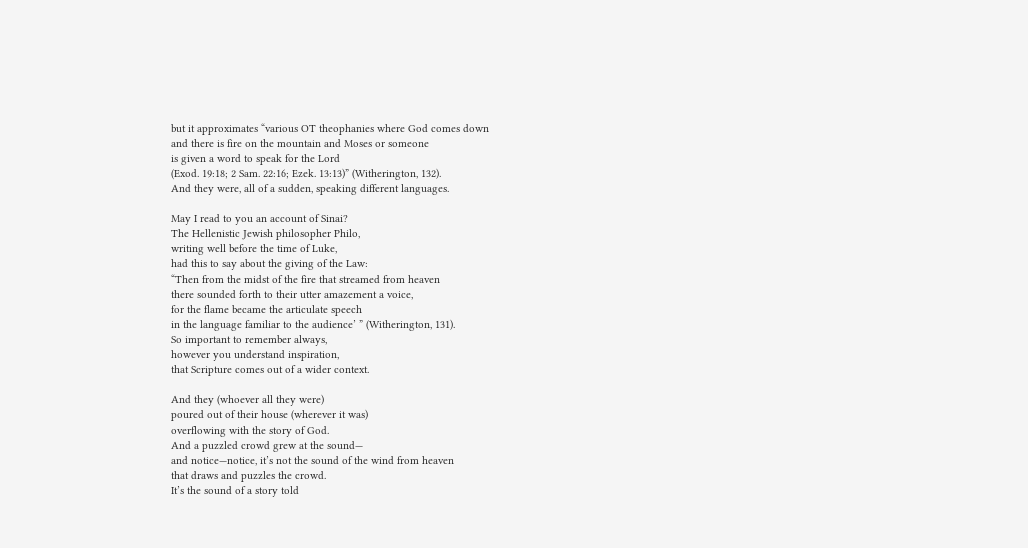but it approximates “various OT theophanies where God comes down
and there is fire on the mountain and Moses or someone
is given a word to speak for the Lord
(Exod. 19:18; 2 Sam. 22:16; Ezek. 13:13)” (Witherington, 132).
And they were, all of a sudden, speaking different languages.

May I read to you an account of Sinai?
The Hellenistic Jewish philosopher Philo,
writing well before the time of Luke,
had this to say about the giving of the Law:
“Then from the midst of the fire that streamed from heaven
there sounded forth to their utter amazement a voice,
for the flame became the articulate speech
in the language familiar to the audience’ ” (Witherington, 131).
So important to remember always,
however you understand inspiration,
that Scripture comes out of a wider context.

And they (whoever all they were)
poured out of their house (wherever it was)
overflowing with the story of God.
And a puzzled crowd grew at the sound—
and notice—notice, it’s not the sound of the wind from heaven
that draws and puzzles the crowd.
It’s the sound of a story told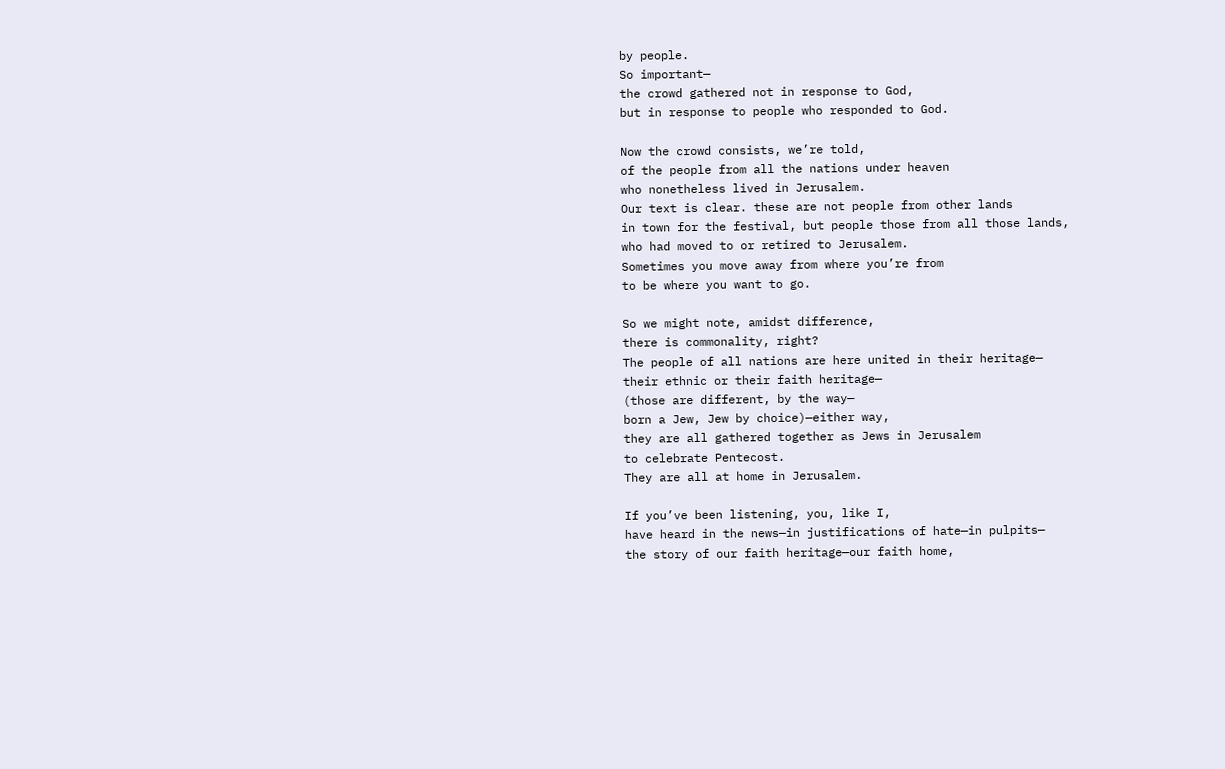by people.
So important—
the crowd gathered not in response to God,
but in response to people who responded to God.

Now the crowd consists, we’re told,
of the people from all the nations under heaven
who nonetheless lived in Jerusalem.
Our text is clear. these are not people from other lands
in town for the festival, but people those from all those lands,
who had moved to or retired to Jerusalem.
Sometimes you move away from where you’re from
to be where you want to go.

So we might note, amidst difference,
there is commonality, right?
The people of all nations are here united in their heritage—
their ethnic or their faith heritage—
(those are different, by the way—
born a Jew, Jew by choice)—either way,
they are all gathered together as Jews in Jerusalem
to celebrate Pentecost.
They are all at home in Jerusalem.

If you’ve been listening, you, like I,
have heard in the news—in justifications of hate—in pulpits—
the story of our faith heritage—our faith home,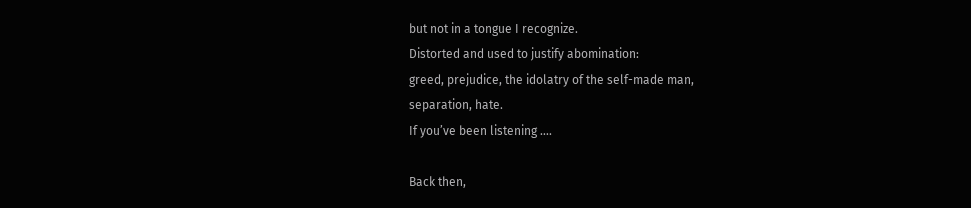but not in a tongue I recognize.
Distorted and used to justify abomination:
greed, prejudice, the idolatry of the self-made man,
separation, hate.
If you’ve been listening ….

Back then,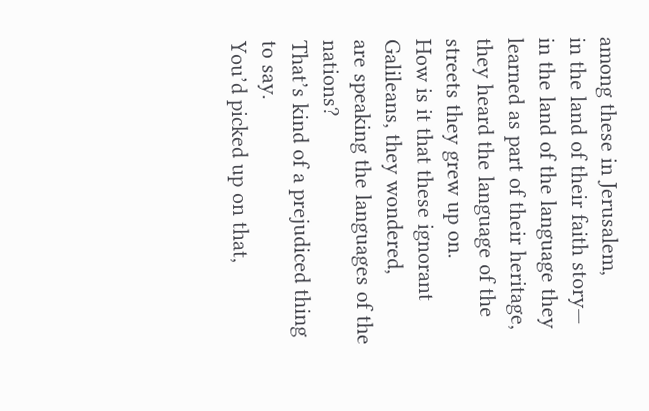among these in Jerusalem,
in the land of their faith story—
in the land of the language they learned as part of their heritage,
they heard the language of the streets they grew up on.
How is it that these ignorant Galileans, they wondered,
are speaking the languages of the nations?
That’s kind of a prejudiced thing to say.
You’d picked up on that,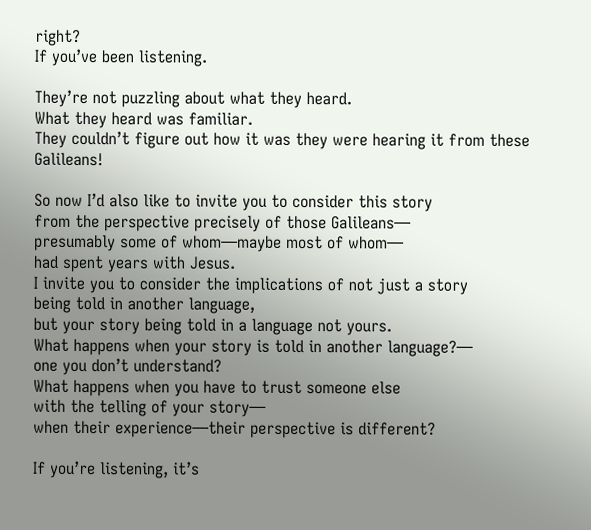right?
If you’ve been listening.

They’re not puzzling about what they heard.
What they heard was familiar.
They couldn’t figure out how it was they were hearing it from these Galileans!

So now I’d also like to invite you to consider this story
from the perspective precisely of those Galileans—
presumably some of whom—maybe most of whom—
had spent years with Jesus.
I invite you to consider the implications of not just a story
being told in another language,
but your story being told in a language not yours.
What happens when your story is told in another language?—
one you don’t understand?
What happens when you have to trust someone else
with the telling of your story—
when their experience—their perspective is different?

If you’re listening, it’s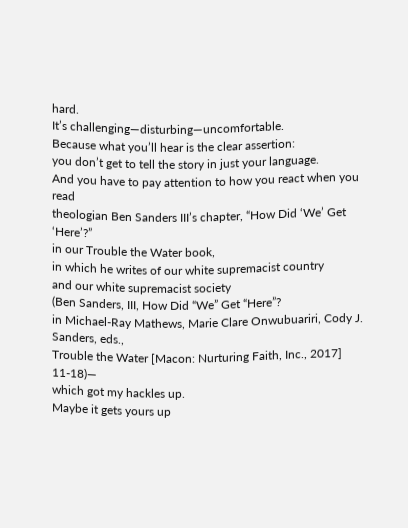hard.
It’s challenging—disturbing—uncomfortable.
Because what you’ll hear is the clear assertion:
you don’t get to tell the story in just your language.
And you have to pay attention to how you react when you read
theologian Ben Sanders III’s chapter, “How Did ‘We’ Get ‘Here’?”
in our Trouble the Water book,
in which he writes of our white supremacist country
and our white supremacist society
(Ben Sanders, III, How Did “We” Get “Here”?
in Michael-Ray Mathews, Marie Clare Onwubuariri, Cody J. Sanders, eds.,
Trouble the Water [Macon: Nurturing Faith, Inc., 2017] 11-18)—
which got my hackles up.
Maybe it gets yours up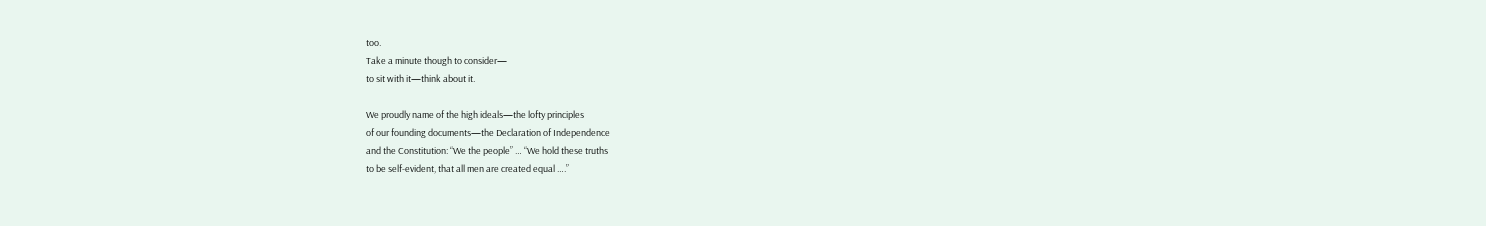too.
Take a minute though to consider—
to sit with it—think about it.

We proudly name of the high ideals—the lofty principles
of our founding documents—the Declaration of Independence
and the Constitution: “We the people” … “We hold these truths
to be self-evident, that all men are created equal ….”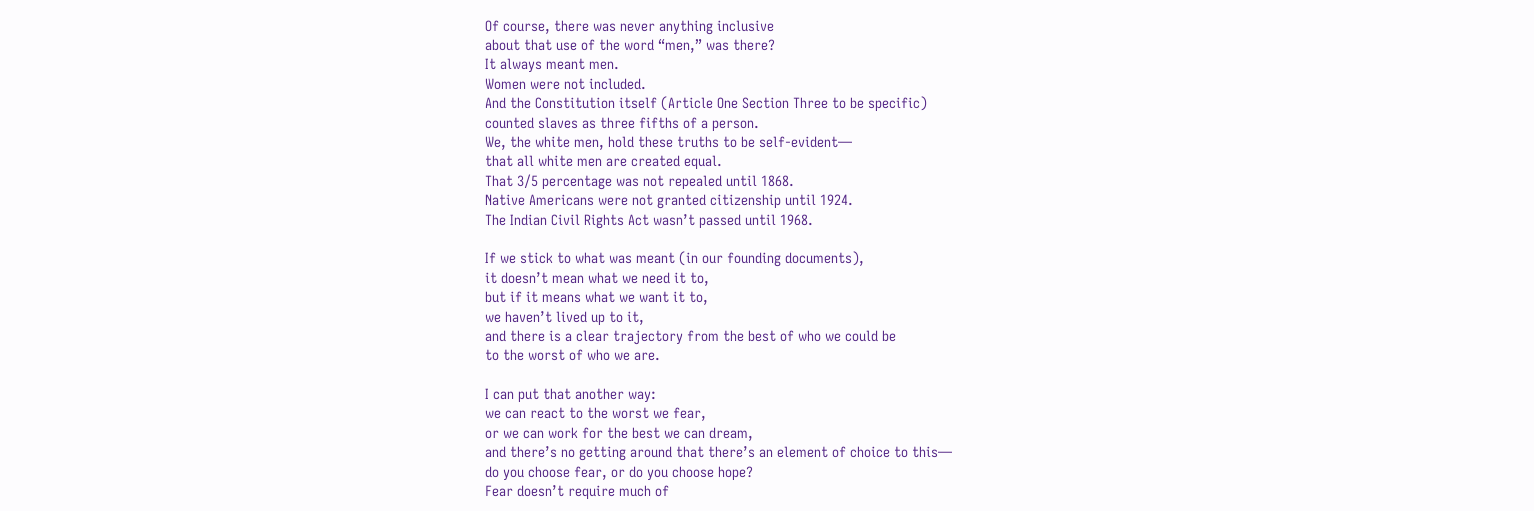Of course, there was never anything inclusive
about that use of the word “men,” was there?
It always meant men.
Women were not included.
And the Constitution itself (Article One Section Three to be specific)
counted slaves as three fifths of a person.
We, the white men, hold these truths to be self-evident—
that all white men are created equal.
That 3/5 percentage was not repealed until 1868.
Native Americans were not granted citizenship until 1924.
The Indian Civil Rights Act wasn’t passed until 1968.

If we stick to what was meant (in our founding documents),
it doesn’t mean what we need it to,
but if it means what we want it to,
we haven’t lived up to it,
and there is a clear trajectory from the best of who we could be
to the worst of who we are.

I can put that another way:
we can react to the worst we fear,
or we can work for the best we can dream,
and there’s no getting around that there’s an element of choice to this—
do you choose fear, or do you choose hope?
Fear doesn’t require much of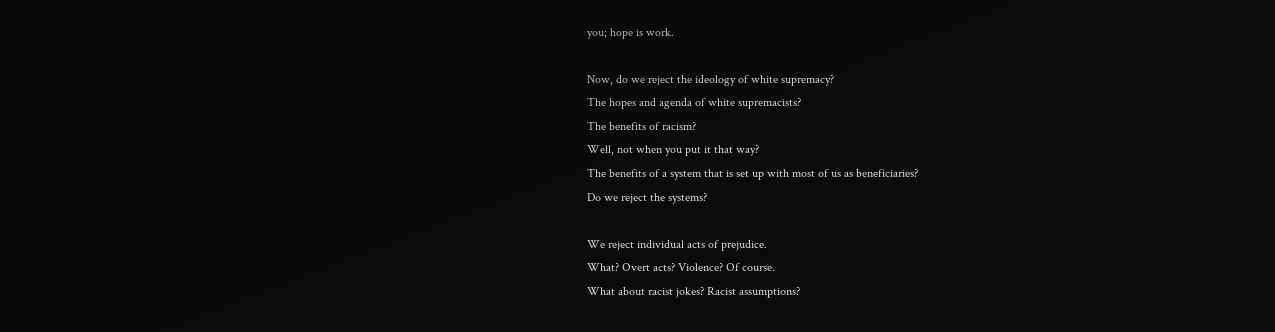you; hope is work.

Now, do we reject the ideology of white supremacy?
The hopes and agenda of white supremacists?
The benefits of racism?
Well, not when you put it that way?
The benefits of a system that is set up with most of us as beneficiaries?
Do we reject the systems?

We reject individual acts of prejudice.
What? Overt acts? Violence? Of course.
What about racist jokes? Racist assumptions?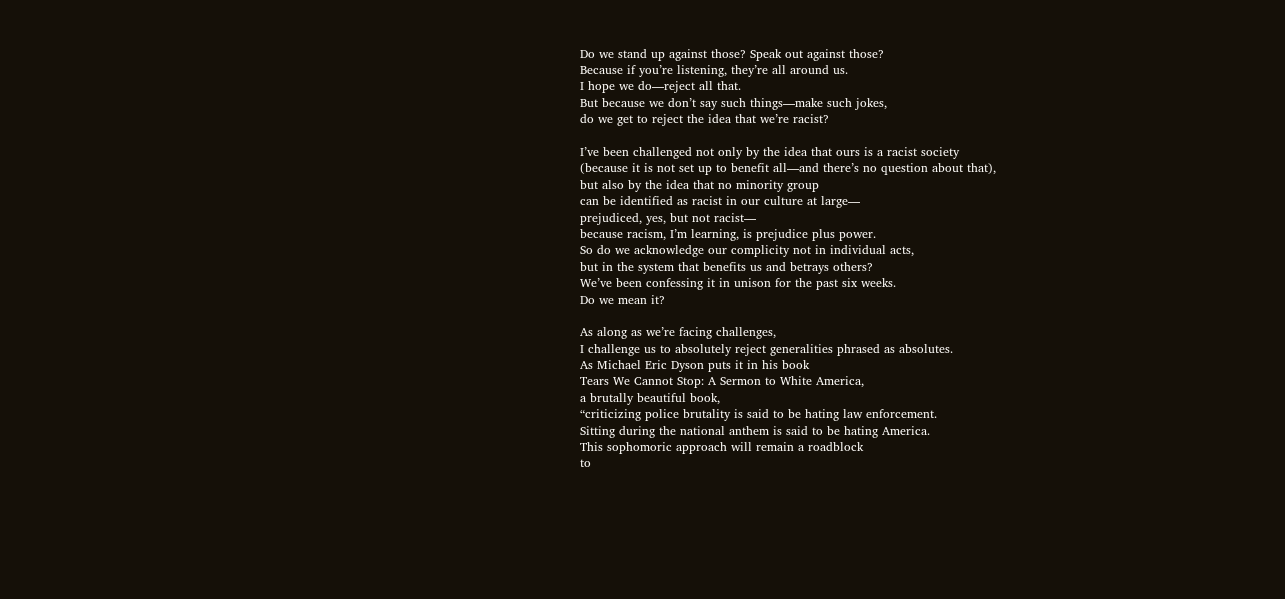Do we stand up against those? Speak out against those?
Because if you’re listening, they’re all around us.
I hope we do—reject all that.
But because we don’t say such things—make such jokes,
do we get to reject the idea that we’re racist?

I’ve been challenged not only by the idea that ours is a racist society
(because it is not set up to benefit all—and there’s no question about that),
but also by the idea that no minority group
can be identified as racist in our culture at large—
prejudiced, yes, but not racist—
because racism, I’m learning, is prejudice plus power.
So do we acknowledge our complicity not in individual acts,
but in the system that benefits us and betrays others?
We’ve been confessing it in unison for the past six weeks.
Do we mean it?

As along as we’re facing challenges,
I challenge us to absolutely reject generalities phrased as absolutes.
As Michael Eric Dyson puts it in his book
Tears We Cannot Stop: A Sermon to White America,
a brutally beautiful book,
“criticizing police brutality is said to be hating law enforcement.
Sitting during the national anthem is said to be hating America.
This sophomoric approach will remain a roadblock
to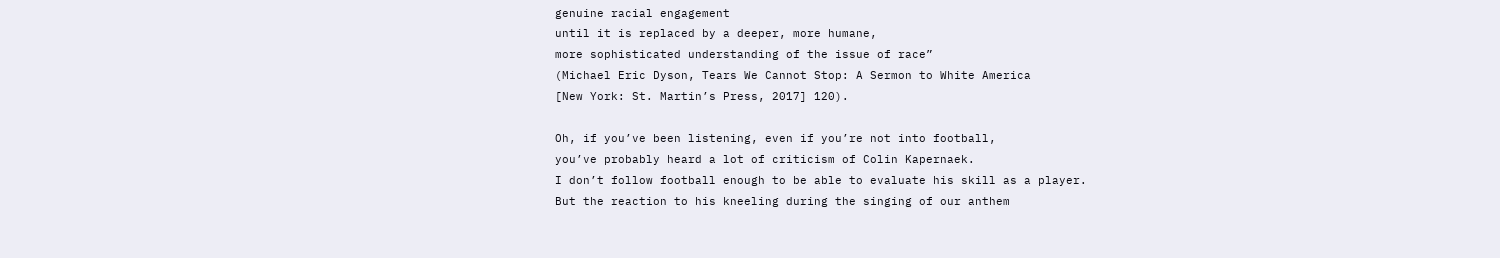genuine racial engagement
until it is replaced by a deeper, more humane,
more sophisticated understanding of the issue of race”
(Michael Eric Dyson, Tears We Cannot Stop: A Sermon to White America
[New York: St. Martin’s Press, 2017] 120).

Oh, if you’ve been listening, even if you’re not into football,
you’ve probably heard a lot of criticism of Colin Kapernaek.
I don’t follow football enough to be able to evaluate his skill as a player.
But the reaction to his kneeling during the singing of our anthem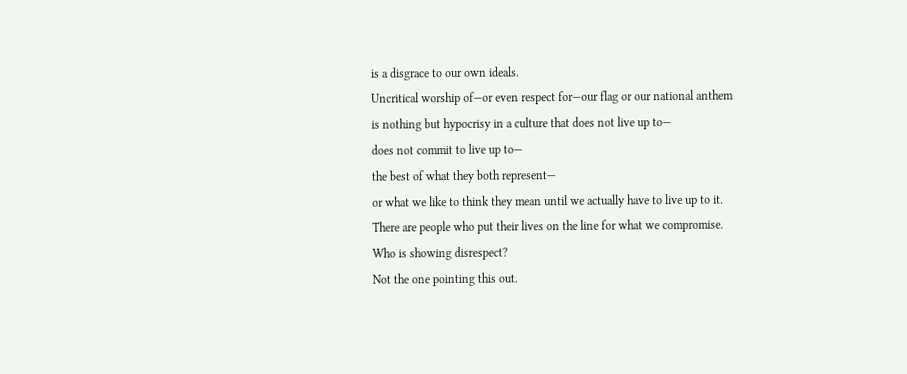is a disgrace to our own ideals.
Uncritical worship of—or even respect for—our flag or our national anthem
is nothing but hypocrisy in a culture that does not live up to—
does not commit to live up to—
the best of what they both represent—
or what we like to think they mean until we actually have to live up to it.
There are people who put their lives on the line for what we compromise.
Who is showing disrespect?
Not the one pointing this out.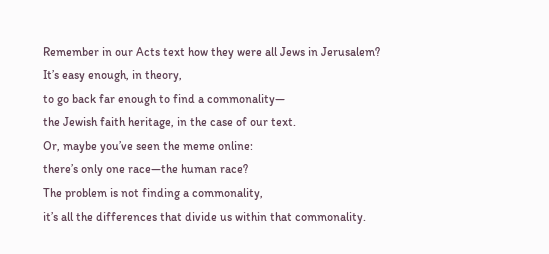Remember in our Acts text how they were all Jews in Jerusalem?
It’s easy enough, in theory,
to go back far enough to find a commonality—
the Jewish faith heritage, in the case of our text.
Or, maybe you’ve seen the meme online:
there’s only one race—the human race?
The problem is not finding a commonality,
it’s all the differences that divide us within that commonality.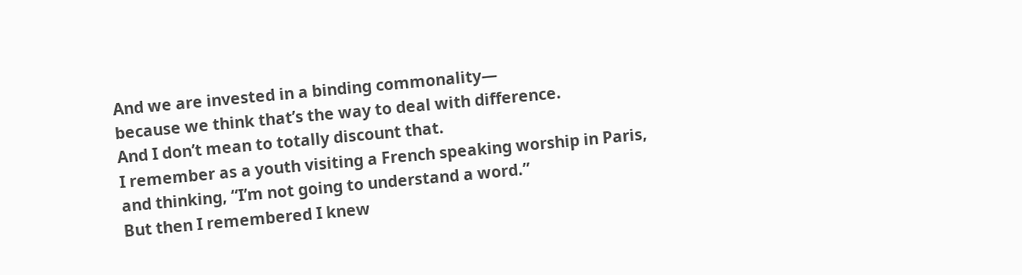And we are invested in a binding commonality—
because we think that’s the way to deal with difference.
And I don’t mean to totally discount that.
I remember as a youth visiting a French speaking worship in Paris,
and thinking, “I’m not going to understand a word.”
But then I remembered I knew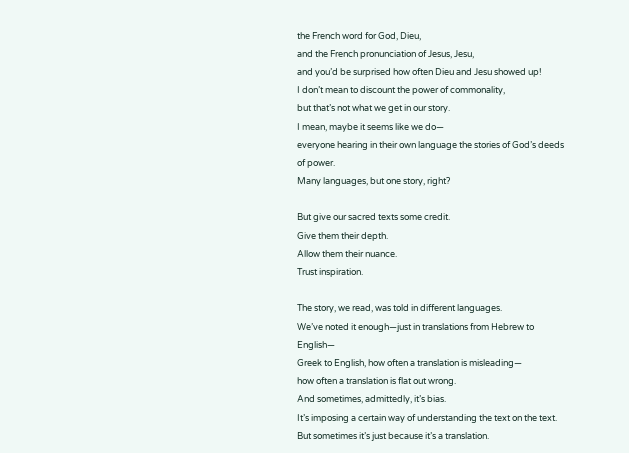the French word for God, Dieu,
and the French pronunciation of Jesus, Jesu,
and you’d be surprised how often Dieu and Jesu showed up!
I don’t mean to discount the power of commonality,
but that’s not what we get in our story.
I mean, maybe it seems like we do—
everyone hearing in their own language the stories of God’s deeds of power.
Many languages, but one story, right?

But give our sacred texts some credit.
Give them their depth.
Allow them their nuance.
Trust inspiration.

The story, we read, was told in different languages.
We’ve noted it enough—just in translations from Hebrew to English—
Greek to English, how often a translation is misleading—
how often a translation is flat out wrong.
And sometimes, admittedly, it’s bias.
It’s imposing a certain way of understanding the text on the text.
But sometimes it’s just because it’s a translation.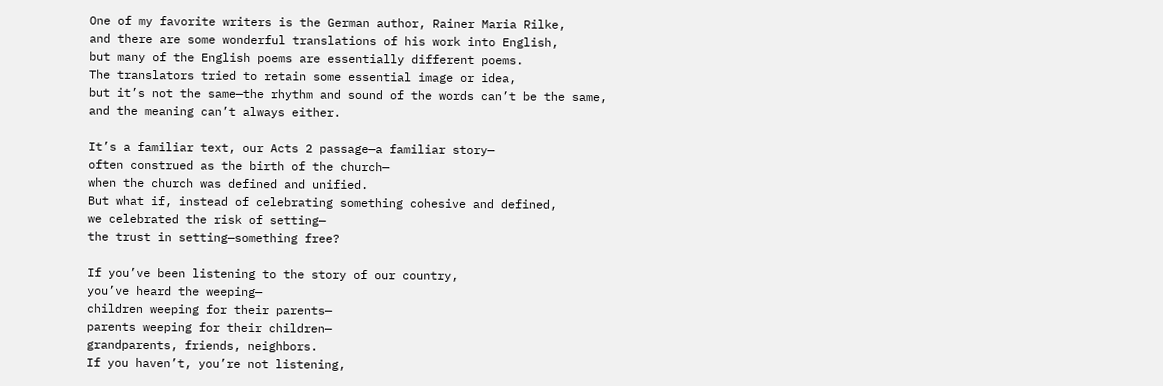One of my favorite writers is the German author, Rainer Maria Rilke,
and there are some wonderful translations of his work into English,
but many of the English poems are essentially different poems.
The translators tried to retain some essential image or idea,
but it’s not the same—the rhythm and sound of the words can’t be the same,
and the meaning can’t always either.

It’s a familiar text, our Acts 2 passage—a familiar story—
often construed as the birth of the church—
when the church was defined and unified.
But what if, instead of celebrating something cohesive and defined,
we celebrated the risk of setting—
the trust in setting—something free?

If you’ve been listening to the story of our country,
you’ve heard the weeping—
children weeping for their parents—
parents weeping for their children—
grandparents, friends, neighbors.
If you haven’t, you’re not listening,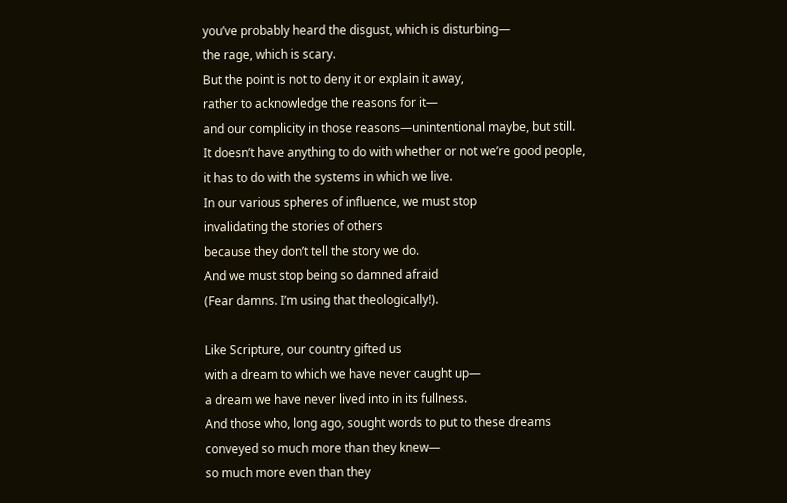you’ve probably heard the disgust, which is disturbing—
the rage, which is scary.
But the point is not to deny it or explain it away,
rather to acknowledge the reasons for it—
and our complicity in those reasons—unintentional maybe, but still.
It doesn’t have anything to do with whether or not we’re good people,
it has to do with the systems in which we live.
In our various spheres of influence, we must stop
invalidating the stories of others
because they don’t tell the story we do.
And we must stop being so damned afraid
(Fear damns. I’m using that theologically!).

Like Scripture, our country gifted us
with a dream to which we have never caught up—
a dream we have never lived into in its fullness.
And those who, long ago, sought words to put to these dreams
conveyed so much more than they knew—
so much more even than they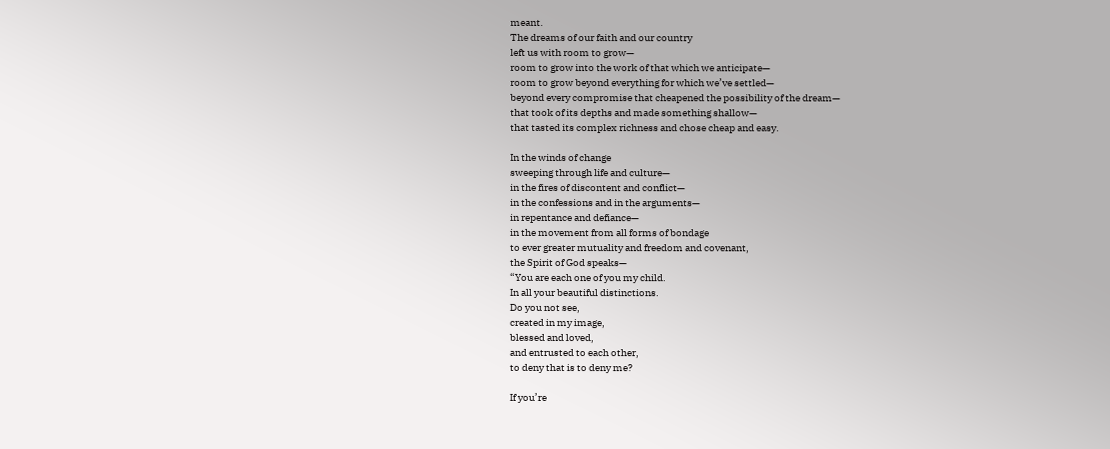meant.
The dreams of our faith and our country
left us with room to grow—
room to grow into the work of that which we anticipate—
room to grow beyond everything for which we’ve settled—
beyond every compromise that cheapened the possibility of the dream—
that took of its depths and made something shallow—
that tasted its complex richness and chose cheap and easy.

In the winds of change
sweeping through life and culture—
in the fires of discontent and conflict—
in the confessions and in the arguments—
in repentance and defiance—
in the movement from all forms of bondage
to ever greater mutuality and freedom and covenant,
the Spirit of God speaks—
“You are each one of you my child.
In all your beautiful distinctions.
Do you not see,
created in my image,
blessed and loved,
and entrusted to each other,
to deny that is to deny me?

If you’re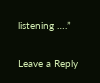listening ….”

Leave a Reply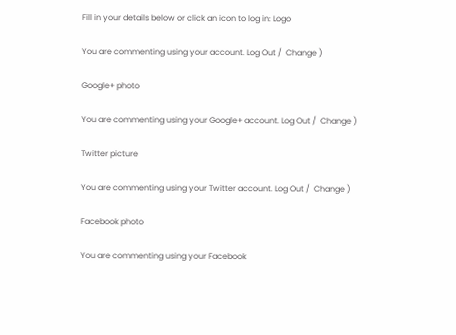Fill in your details below or click an icon to log in: Logo

You are commenting using your account. Log Out /  Change )

Google+ photo

You are commenting using your Google+ account. Log Out /  Change )

Twitter picture

You are commenting using your Twitter account. Log Out /  Change )

Facebook photo

You are commenting using your Facebook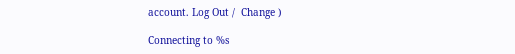account. Log Out /  Change )

Connecting to %s